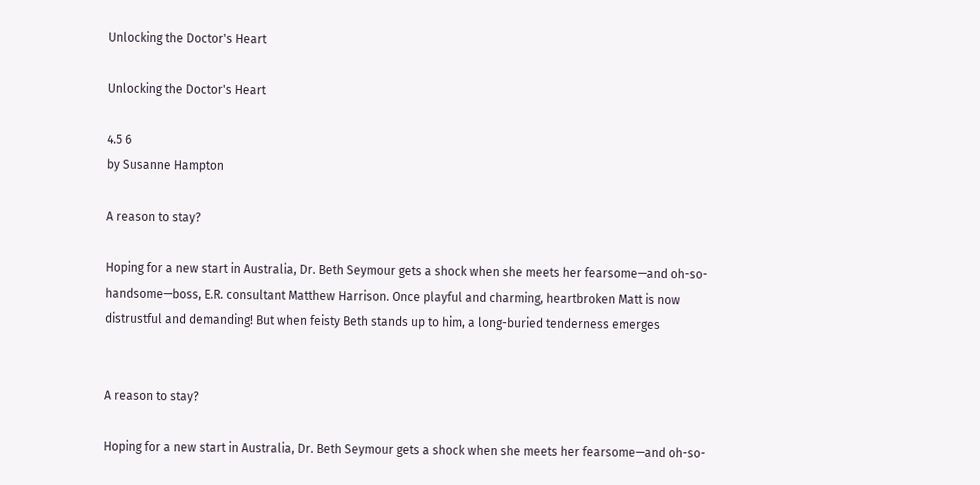Unlocking the Doctor's Heart

Unlocking the Doctor's Heart

4.5 6
by Susanne Hampton

A reason to stay?

Hoping for a new start in Australia, Dr. Beth Seymour gets a shock when she meets her fearsome—and oh-so-handsome—boss, E.R. consultant Matthew Harrison. Once playful and charming, heartbroken Matt is now distrustful and demanding! But when feisty Beth stands up to him, a long-buried tenderness emerges


A reason to stay?

Hoping for a new start in Australia, Dr. Beth Seymour gets a shock when she meets her fearsome—and oh-so-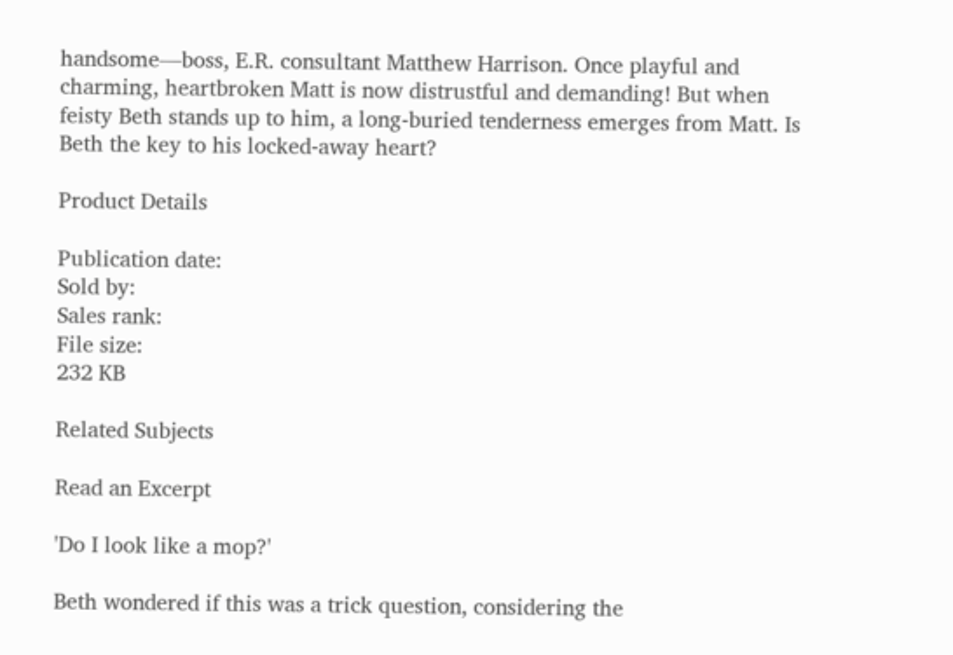handsome—boss, E.R. consultant Matthew Harrison. Once playful and charming, heartbroken Matt is now distrustful and demanding! But when feisty Beth stands up to him, a long-buried tenderness emerges from Matt. Is Beth the key to his locked-away heart?

Product Details

Publication date:
Sold by:
Sales rank:
File size:
232 KB

Related Subjects

Read an Excerpt

'Do I look like a mop?'

Beth wondered if this was a trick question, considering the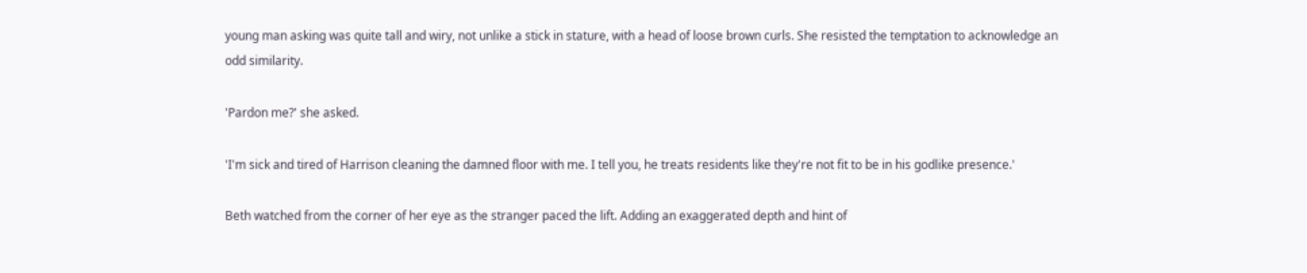young man asking was quite tall and wiry, not unlike a stick in stature, with a head of loose brown curls. She resisted the temptation to acknowledge an odd similarity.

'Pardon me?' she asked.

'I'm sick and tired of Harrison cleaning the damned floor with me. I tell you, he treats residents like they're not fit to be in his godlike presence.'

Beth watched from the corner of her eye as the stranger paced the lift. Adding an exaggerated depth and hint of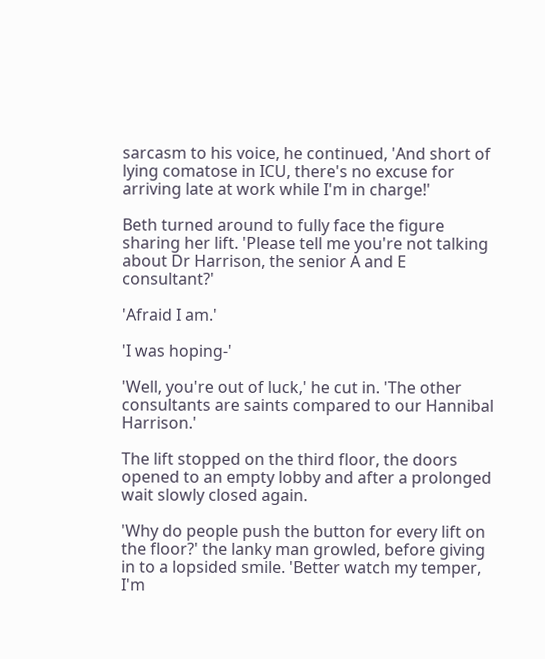sarcasm to his voice, he continued, 'And short of lying comatose in ICU, there's no excuse for arriving late at work while I'm in charge!'

Beth turned around to fully face the figure sharing her lift. 'Please tell me you're not talking about Dr Harrison, the senior A and E consultant?'

'Afraid I am.'

'I was hoping-'

'Well, you're out of luck,' he cut in. 'The other consultants are saints compared to our Hannibal Harrison.'

The lift stopped on the third floor, the doors opened to an empty lobby and after a prolonged wait slowly closed again.

'Why do people push the button for every lift on the floor?' the lanky man growled, before giving in to a lopsided smile. 'Better watch my temper, I'm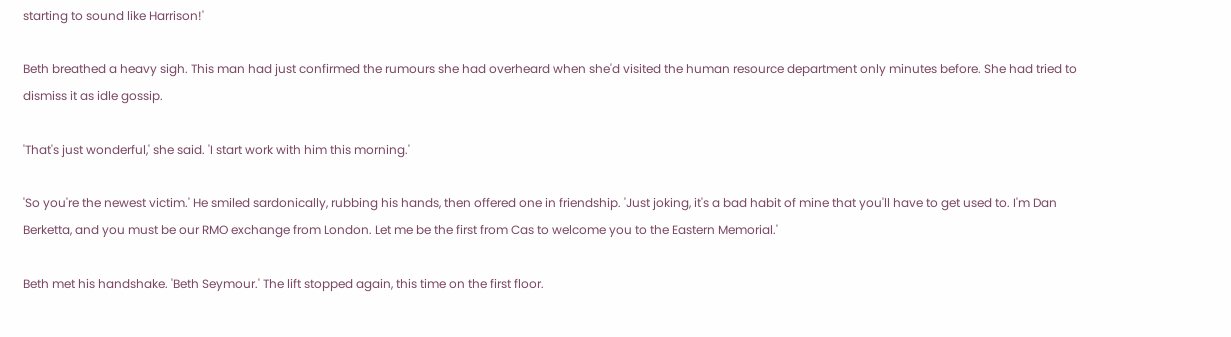starting to sound like Harrison!'

Beth breathed a heavy sigh. This man had just confirmed the rumours she had overheard when she'd visited the human resource department only minutes before. She had tried to dismiss it as idle gossip.

'That's just wonderful,' she said. 'I start work with him this morning.'

'So you're the newest victim.' He smiled sardonically, rubbing his hands, then offered one in friendship. 'Just joking, it's a bad habit of mine that you'll have to get used to. I'm Dan Berketta, and you must be our RMO exchange from London. Let me be the first from Cas to welcome you to the Eastern Memorial.'

Beth met his handshake. 'Beth Seymour.' The lift stopped again, this time on the first floor.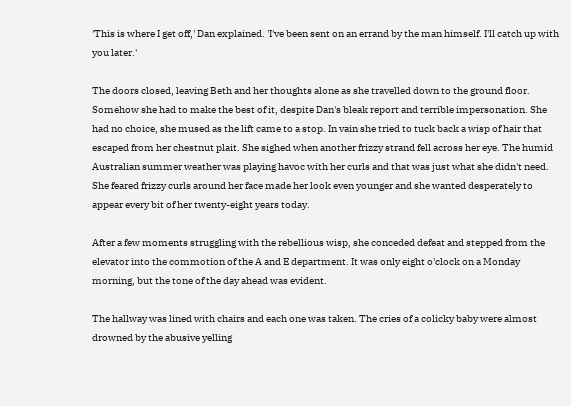'This is where I get off,' Dan explained. 'I've been sent on an errand by the man himself. I'll catch up with you later.'

The doors closed, leaving Beth and her thoughts alone as she travelled down to the ground floor. Somehow she had to make the best of it, despite Dan's bleak report and terrible impersonation. She had no choice, she mused as the lift came to a stop. In vain she tried to tuck back a wisp of hair that escaped from her chestnut plait. She sighed when another frizzy strand fell across her eye. The humid Australian summer weather was playing havoc with her curls and that was just what she didn't need. She feared frizzy curls around her face made her look even younger and she wanted desperately to appear every bit of her twenty-eight years today.

After a few moments struggling with the rebellious wisp, she conceded defeat and stepped from the elevator into the commotion of the A and E department. It was only eight o'clock on a Monday morning, but the tone of the day ahead was evident.

The hallway was lined with chairs and each one was taken. The cries of a colicky baby were almost drowned by the abusive yelling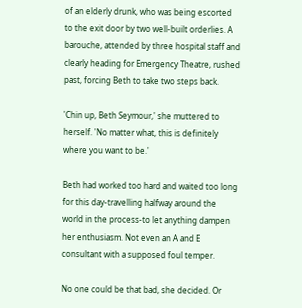of an elderly drunk, who was being escorted to the exit door by two well-built orderlies. A barouche, attended by three hospital staff and clearly heading for Emergency Theatre, rushed past, forcing Beth to take two steps back.

'Chin up, Beth Seymour,' she muttered to herself. 'No matter what, this is definitely where you want to be.'

Beth had worked too hard and waited too long for this day-travelling halfway around the world in the process-to let anything dampen her enthusiasm. Not even an A and E consultant with a supposed foul temper.

No one could be that bad, she decided. Or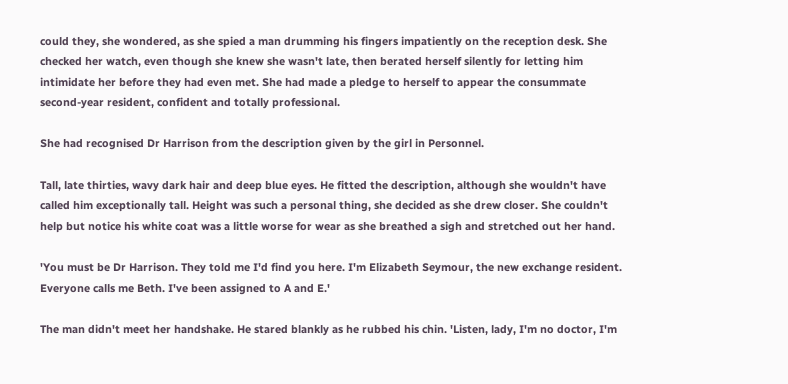could they, she wondered, as she spied a man drumming his fingers impatiently on the reception desk. She checked her watch, even though she knew she wasn't late, then berated herself silently for letting him intimidate her before they had even met. She had made a pledge to herself to appear the consummate second-year resident, confident and totally professional.

She had recognised Dr Harrison from the description given by the girl in Personnel.

Tall, late thirties, wavy dark hair and deep blue eyes. He fitted the description, although she wouldn't have called him exceptionally tall. Height was such a personal thing, she decided as she drew closer. She couldn't help but notice his white coat was a little worse for wear as she breathed a sigh and stretched out her hand.

'You must be Dr Harrison. They told me I'd find you here. I'm Elizabeth Seymour, the new exchange resident. Everyone calls me Beth. I've been assigned to A and E.'

The man didn't meet her handshake. He stared blankly as he rubbed his chin. 'Listen, lady, I'm no doctor, I'm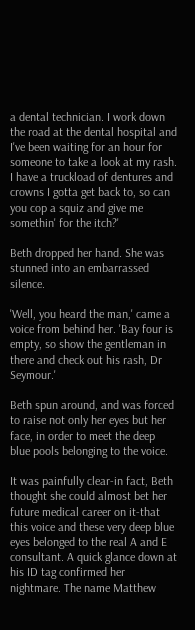a dental technician. I work down the road at the dental hospital and I've been waiting for an hour for someone to take a look at my rash. I have a truckload of dentures and crowns I gotta get back to, so can you cop a squiz and give me somethin' for the itch?'

Beth dropped her hand. She was stunned into an embarrassed silence.

'Well, you heard the man,' came a voice from behind her. 'Bay four is empty, so show the gentleman in there and check out his rash, Dr Seymour.'

Beth spun around, and was forced to raise not only her eyes but her face, in order to meet the deep blue pools belonging to the voice.

It was painfully clear-in fact, Beth thought she could almost bet her future medical career on it-that this voice and these very deep blue eyes belonged to the real A and E consultant. A quick glance down at his ID tag confirmed her nightmare. The name Matthew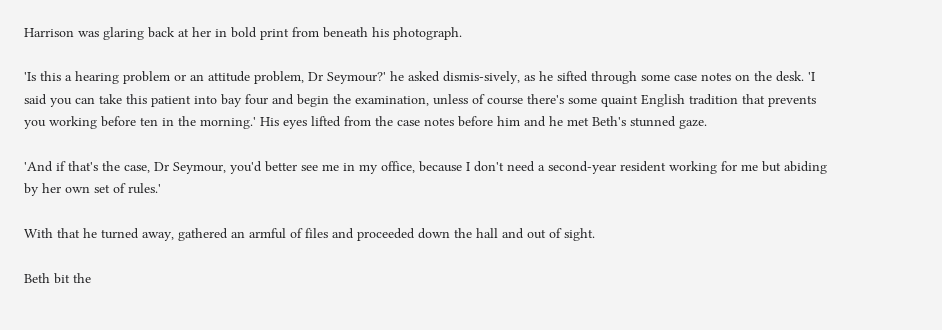Harrison was glaring back at her in bold print from beneath his photograph.

'Is this a hearing problem or an attitude problem, Dr Seymour?' he asked dismis-sively, as he sifted through some case notes on the desk. 'I said you can take this patient into bay four and begin the examination, unless of course there's some quaint English tradition that prevents you working before ten in the morning.' His eyes lifted from the case notes before him and he met Beth's stunned gaze.

'And if that's the case, Dr Seymour, you'd better see me in my office, because I don't need a second-year resident working for me but abiding by her own set of rules.'

With that he turned away, gathered an armful of files and proceeded down the hall and out of sight.

Beth bit the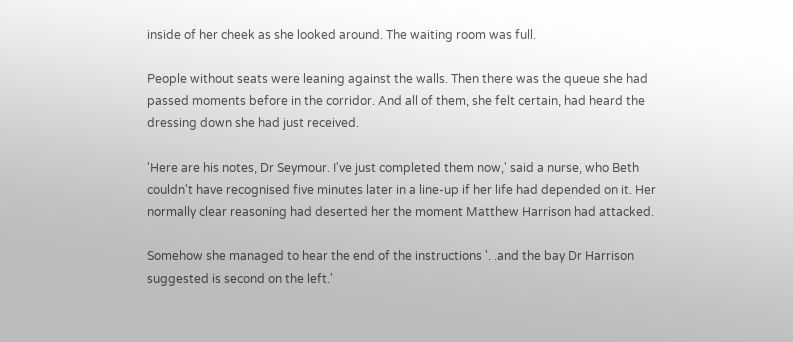inside of her cheek as she looked around. The waiting room was full.

People without seats were leaning against the walls. Then there was the queue she had passed moments before in the corridor. And all of them, she felt certain, had heard the dressing down she had just received.

'Here are his notes, Dr Seymour. I've just completed them now,' said a nurse, who Beth couldn't have recognised five minutes later in a line-up if her life had depended on it. Her normally clear reasoning had deserted her the moment Matthew Harrison had attacked.

Somehow she managed to hear the end of the instructions '. .and the bay Dr Harrison suggested is second on the left.'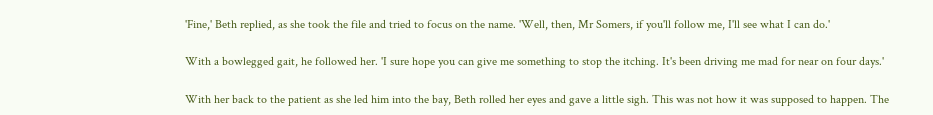'Fine,' Beth replied, as she took the file and tried to focus on the name. 'Well, then, Mr Somers, if you'll follow me, I'll see what I can do.'

With a bowlegged gait, he followed her. 'I sure hope you can give me something to stop the itching. It's been driving me mad for near on four days.'

With her back to the patient as she led him into the bay, Beth rolled her eyes and gave a little sigh. This was not how it was supposed to happen. The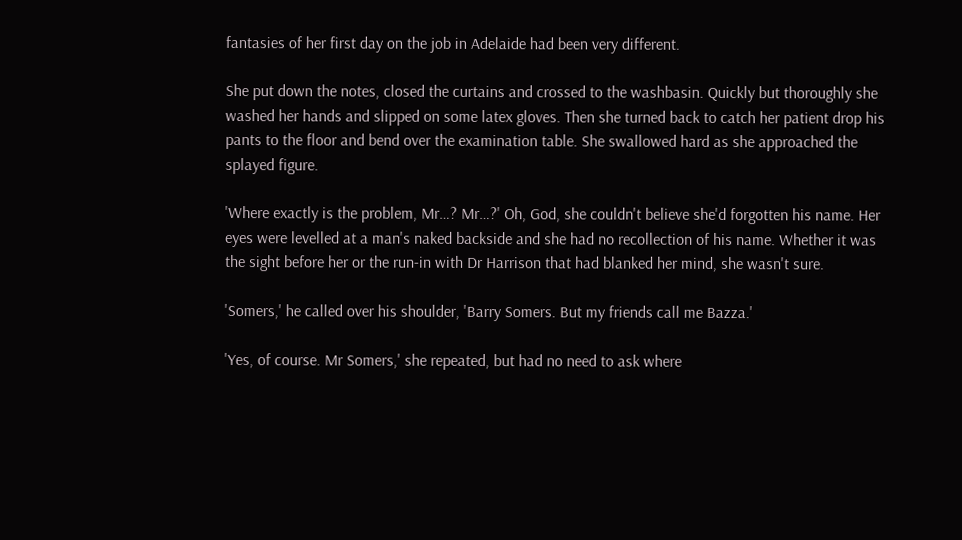fantasies of her first day on the job in Adelaide had been very different.

She put down the notes, closed the curtains and crossed to the washbasin. Quickly but thoroughly she washed her hands and slipped on some latex gloves. Then she turned back to catch her patient drop his pants to the floor and bend over the examination table. She swallowed hard as she approached the splayed figure.

'Where exactly is the problem, Mr…? Mr…?' Oh, God, she couldn't believe she'd forgotten his name. Her eyes were levelled at a man's naked backside and she had no recollection of his name. Whether it was the sight before her or the run-in with Dr Harrison that had blanked her mind, she wasn't sure.

'Somers,' he called over his shoulder, 'Barry Somers. But my friends call me Bazza.'

'Yes, of course. Mr Somers,' she repeated, but had no need to ask where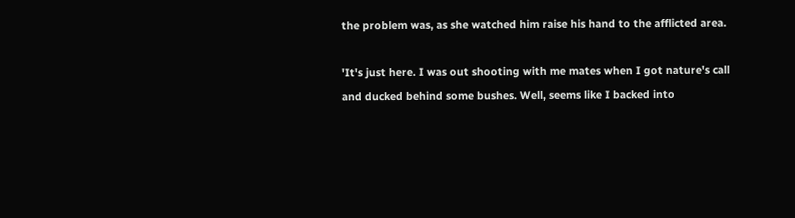the problem was, as she watched him raise his hand to the afflicted area.

'It's just here. I was out shooting with me mates when I got nature's call and ducked behind some bushes. Well, seems like I backed into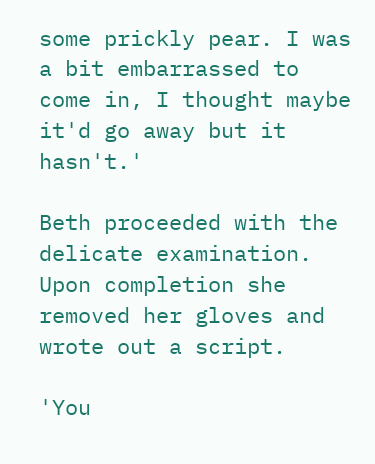some prickly pear. I was a bit embarrassed to come in, I thought maybe it'd go away but it hasn't.'

Beth proceeded with the delicate examination. Upon completion she removed her gloves and wrote out a script.

'You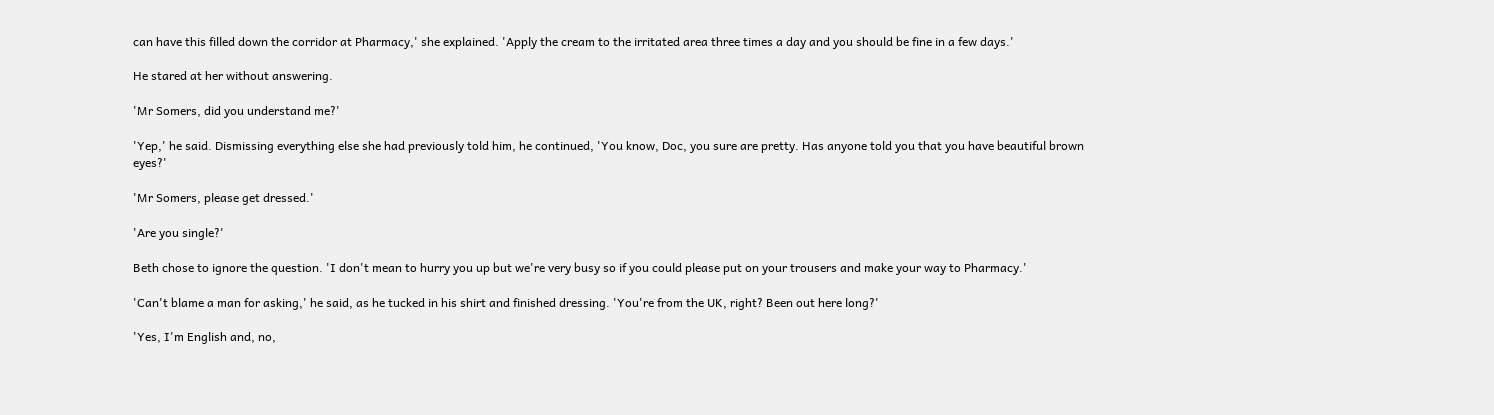can have this filled down the corridor at Pharmacy,' she explained. 'Apply the cream to the irritated area three times a day and you should be fine in a few days.'

He stared at her without answering.

'Mr Somers, did you understand me?'

'Yep,' he said. Dismissing everything else she had previously told him, he continued, 'You know, Doc, you sure are pretty. Has anyone told you that you have beautiful brown eyes?'

'Mr Somers, please get dressed.'

'Are you single?'

Beth chose to ignore the question. 'I don't mean to hurry you up but we're very busy so if you could please put on your trousers and make your way to Pharmacy.'

'Can't blame a man for asking,' he said, as he tucked in his shirt and finished dressing. 'You're from the UK, right? Been out here long?'

'Yes, I'm English and, no,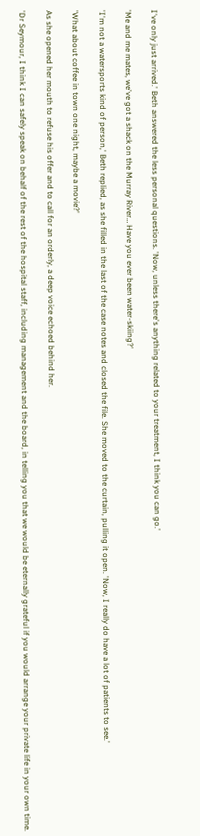I've only just arrived.' Beth answered the less personal questions. 'Now, unless there's anything related to your treatment, I think you can go.'

'Me and me mates, we've got a shack on the Murray River… Have you ever been water-skiing?'

'I'm not a watersports kind of person,' Beth replied, as she filled in the last of the case notes and closed the file. She moved to the curtain, pulling it open. 'Now, I really do have a lot of patients to see.'

'What about coffee in town one night, maybe a movie?'

As she opened her mouth to refuse his offer and to call for an orderly, a deep voice echoed behind her.

'Dr Seymour, I think I can safely speak on behalf of the rest of the hospital staff, including management and the board, in telling you that we would be eternally grateful if you would arrange your private life in your own time.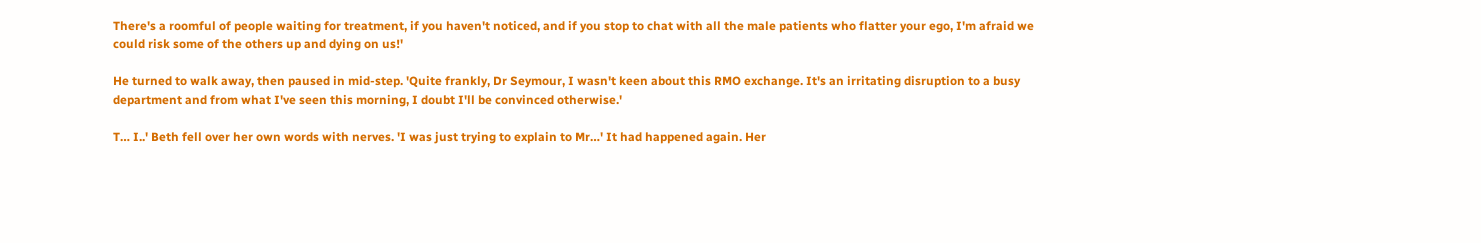There's a roomful of people waiting for treatment, if you haven't noticed, and if you stop to chat with all the male patients who flatter your ego, I'm afraid we could risk some of the others up and dying on us!'

He turned to walk away, then paused in mid-step. 'Quite frankly, Dr Seymour, I wasn't keen about this RMO exchange. It's an irritating disruption to a busy department and from what I've seen this morning, I doubt I'll be convinced otherwise.'

T… I..' Beth fell over her own words with nerves. 'I was just trying to explain to Mr…' It had happened again. Her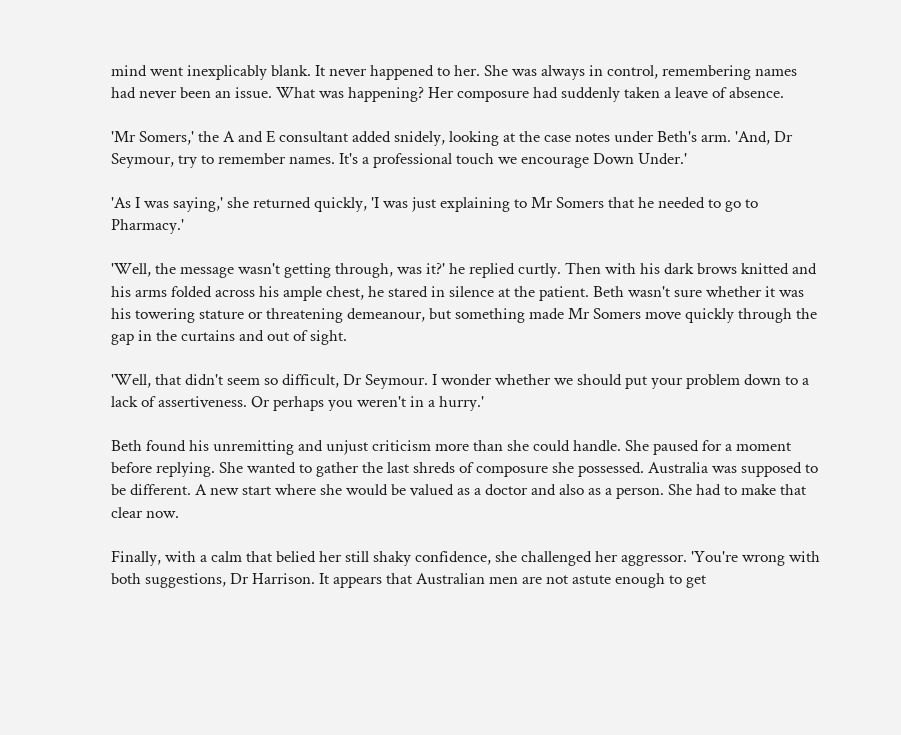mind went inexplicably blank. It never happened to her. She was always in control, remembering names had never been an issue. What was happening? Her composure had suddenly taken a leave of absence.

'Mr Somers,' the A and E consultant added snidely, looking at the case notes under Beth's arm. 'And, Dr Seymour, try to remember names. It's a professional touch we encourage Down Under.'

'As I was saying,' she returned quickly, 'I was just explaining to Mr Somers that he needed to go to Pharmacy.'

'Well, the message wasn't getting through, was it?' he replied curtly. Then with his dark brows knitted and his arms folded across his ample chest, he stared in silence at the patient. Beth wasn't sure whether it was his towering stature or threatening demeanour, but something made Mr Somers move quickly through the gap in the curtains and out of sight.

'Well, that didn't seem so difficult, Dr Seymour. I wonder whether we should put your problem down to a lack of assertiveness. Or perhaps you weren't in a hurry.'

Beth found his unremitting and unjust criticism more than she could handle. She paused for a moment before replying. She wanted to gather the last shreds of composure she possessed. Australia was supposed to be different. A new start where she would be valued as a doctor and also as a person. She had to make that clear now.

Finally, with a calm that belied her still shaky confidence, she challenged her aggressor. 'You're wrong with both suggestions, Dr Harrison. It appears that Australian men are not astute enough to get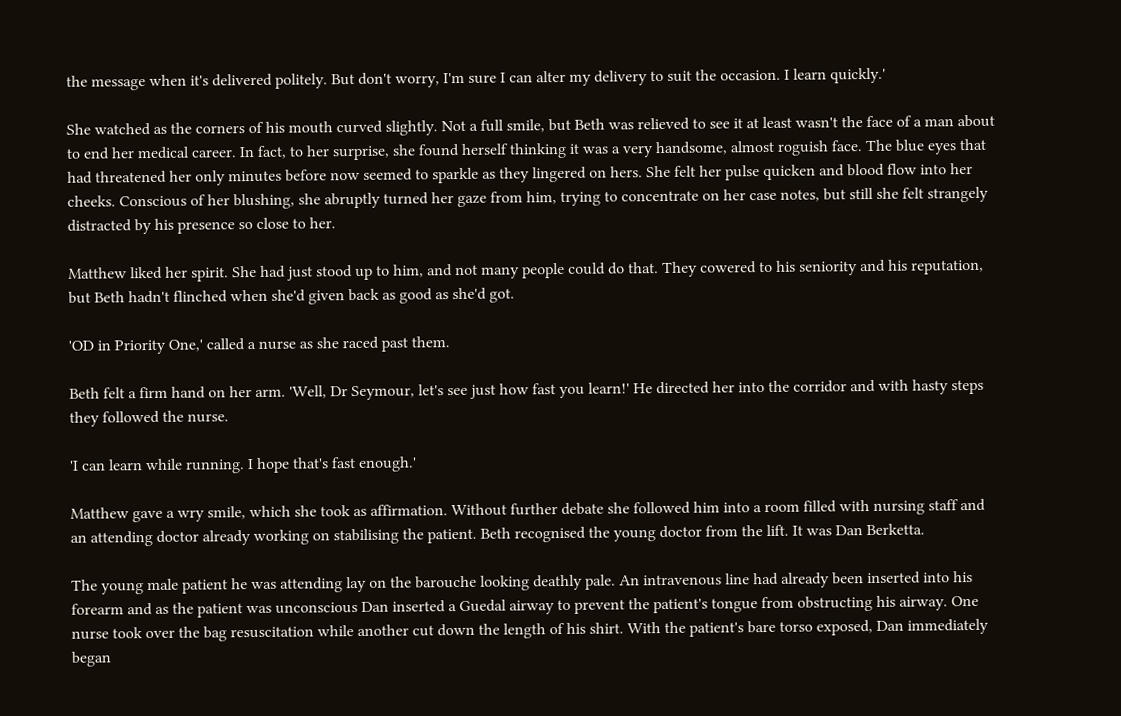the message when it's delivered politely. But don't worry, I'm sure I can alter my delivery to suit the occasion. I learn quickly.'

She watched as the corners of his mouth curved slightly. Not a full smile, but Beth was relieved to see it at least wasn't the face of a man about to end her medical career. In fact, to her surprise, she found herself thinking it was a very handsome, almost roguish face. The blue eyes that had threatened her only minutes before now seemed to sparkle as they lingered on hers. She felt her pulse quicken and blood flow into her cheeks. Conscious of her blushing, she abruptly turned her gaze from him, trying to concentrate on her case notes, but still she felt strangely distracted by his presence so close to her.

Matthew liked her spirit. She had just stood up to him, and not many people could do that. They cowered to his seniority and his reputation, but Beth hadn't flinched when she'd given back as good as she'd got.

'OD in Priority One,' called a nurse as she raced past them.

Beth felt a firm hand on her arm. 'Well, Dr Seymour, let's see just how fast you learn!' He directed her into the corridor and with hasty steps they followed the nurse.

'I can learn while running. I hope that's fast enough.'

Matthew gave a wry smile, which she took as affirmation. Without further debate she followed him into a room filled with nursing staff and an attending doctor already working on stabilising the patient. Beth recognised the young doctor from the lift. It was Dan Berketta.

The young male patient he was attending lay on the barouche looking deathly pale. An intravenous line had already been inserted into his forearm and as the patient was unconscious Dan inserted a Guedal airway to prevent the patient's tongue from obstructing his airway. One nurse took over the bag resuscitation while another cut down the length of his shirt. With the patient's bare torso exposed, Dan immediately began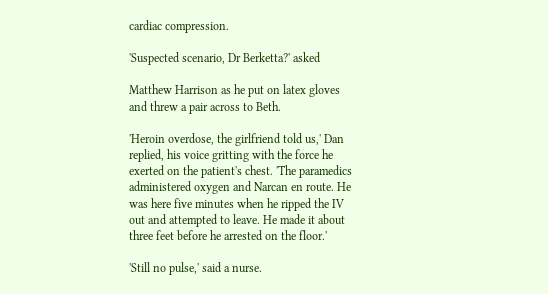cardiac compression.

'Suspected scenario, Dr Berketta?' asked

Matthew Harrison as he put on latex gloves and threw a pair across to Beth.

'Heroin overdose, the girlfriend told us,' Dan replied, his voice gritting with the force he exerted on the patient's chest. 'The paramedics administered oxygen and Narcan en route. He was here five minutes when he ripped the IV out and attempted to leave. He made it about three feet before he arrested on the floor.'

'Still no pulse,' said a nurse.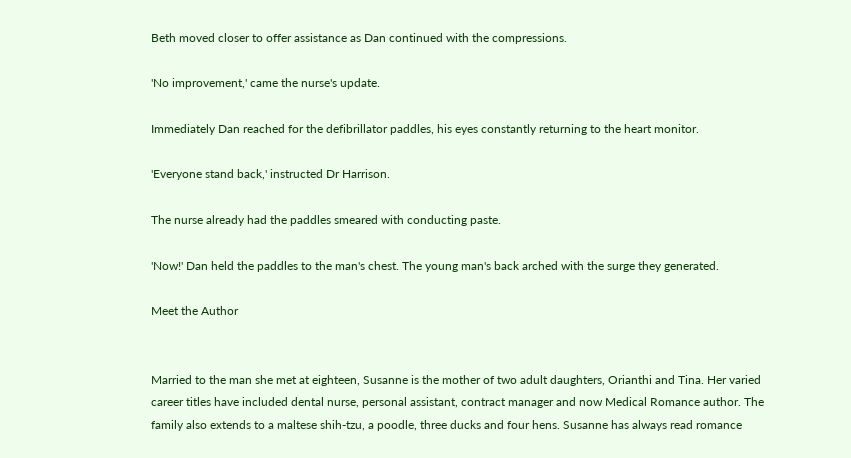Beth moved closer to offer assistance as Dan continued with the compressions.

'No improvement,' came the nurse's update.

Immediately Dan reached for the defibrillator paddles, his eyes constantly returning to the heart monitor.

'Everyone stand back,' instructed Dr Harrison.

The nurse already had the paddles smeared with conducting paste.

'Now!' Dan held the paddles to the man's chest. The young man's back arched with the surge they generated.

Meet the Author


Married to the man she met at eighteen, Susanne is the mother of two adult daughters, Orianthi and Tina. Her varied career titles have included dental nurse, personal assistant, contract manager and now Medical Romance author. The family also extends to a maltese shih-tzu, a poodle, three ducks and four hens. Susanne has always read romance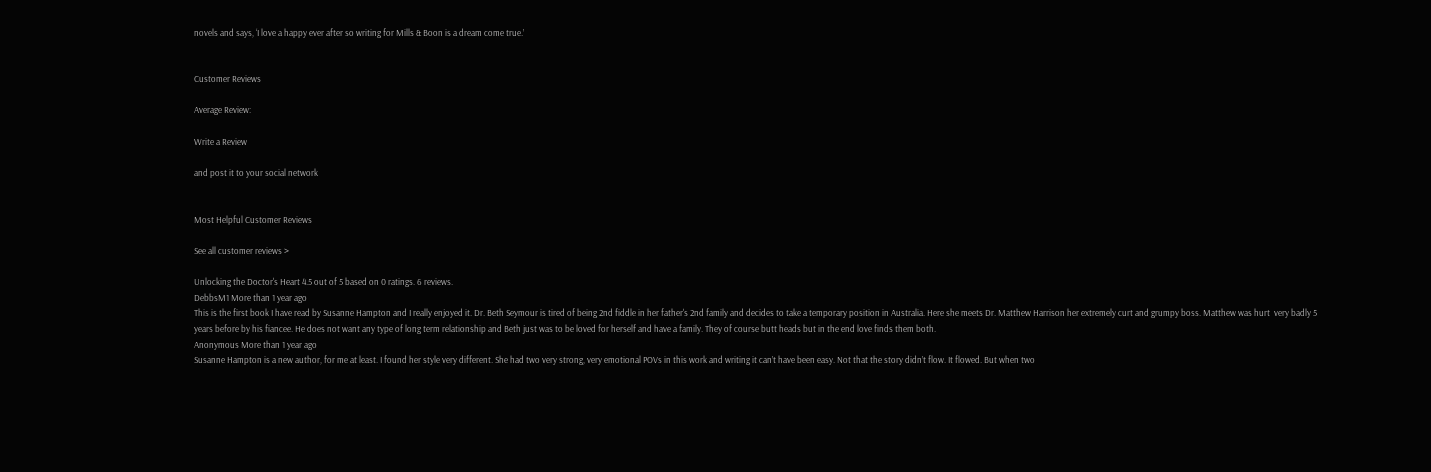novels and says, ‘I love a happy ever after so writing for Mills & Boon is a dream come true.’


Customer Reviews

Average Review:

Write a Review

and post it to your social network


Most Helpful Customer Reviews

See all customer reviews >

Unlocking the Doctor's Heart 4.5 out of 5 based on 0 ratings. 6 reviews.
DebbsM1 More than 1 year ago
This is the first book I have read by Susanne Hampton and I really enjoyed it. Dr. Beth Seymour is tired of being 2nd fiddle in her father's 2nd family and decides to take a temporary position in Australia. Here she meets Dr. Matthew Harrison her extremely curt and grumpy boss. Matthew was hurt  very badly 5 years before by his fiancee. He does not want any type of long term relationship and Beth just was to be loved for herself and have a family. They of course butt heads but in the end love finds them both.
Anonymous More than 1 year ago
Susanne Hampton is a new author, for me at least. I found her style very different. She had two very strong, very emotional POVs in this work and writing it can’t have been easy. Not that the story didn’t flow. It flowed. But when two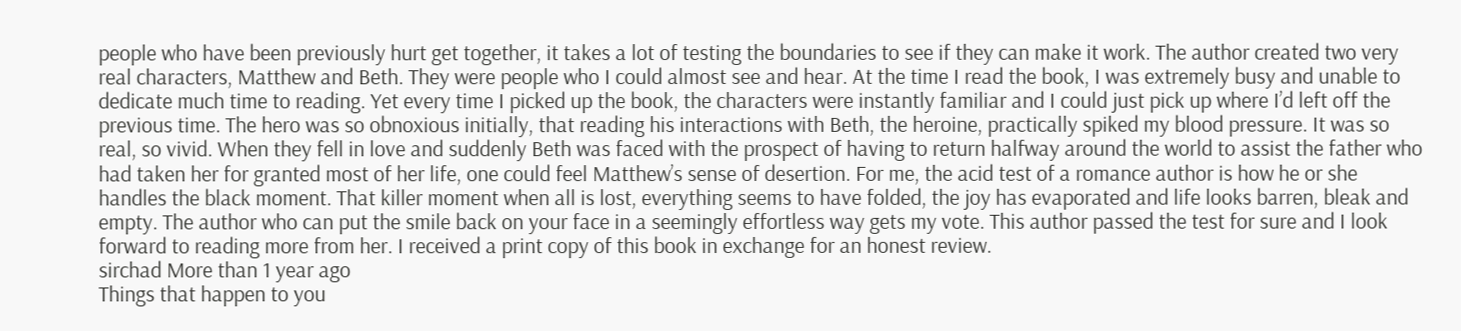people who have been previously hurt get together, it takes a lot of testing the boundaries to see if they can make it work. The author created two very real characters, Matthew and Beth. They were people who I could almost see and hear. At the time I read the book, I was extremely busy and unable to dedicate much time to reading. Yet every time I picked up the book, the characters were instantly familiar and I could just pick up where I’d left off the previous time. The hero was so obnoxious initially, that reading his interactions with Beth, the heroine, practically spiked my blood pressure. It was so real, so vivid. When they fell in love and suddenly Beth was faced with the prospect of having to return halfway around the world to assist the father who had taken her for granted most of her life, one could feel Matthew’s sense of desertion. For me, the acid test of a romance author is how he or she handles the black moment. That killer moment when all is lost, everything seems to have folded, the joy has evaporated and life looks barren, bleak and empty. The author who can put the smile back on your face in a seemingly effortless way gets my vote. This author passed the test for sure and I look forward to reading more from her. I received a print copy of this book in exchange for an honest review.
sirchad More than 1 year ago
Things that happen to you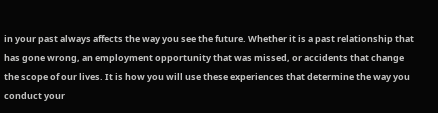in your past always affects the way you see the future. Whether it is a past relationship that has gone wrong, an employment opportunity that was missed, or accidents that change the scope of our lives. It is how you will use these experiences that determine the way you conduct your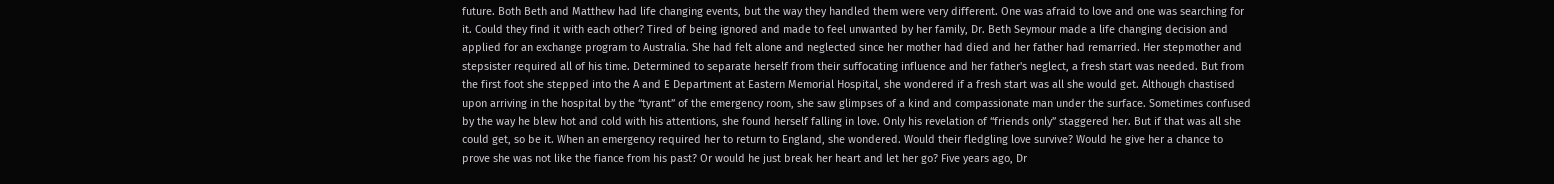future. Both Beth and Matthew had life changing events, but the way they handled them were very different. One was afraid to love and one was searching for it. Could they find it with each other? Tired of being ignored and made to feel unwanted by her family, Dr. Beth Seymour made a life changing decision and applied for an exchange program to Australia. She had felt alone and neglected since her mother had died and her father had remarried. Her stepmother and stepsister required all of his time. Determined to separate herself from their suffocating influence and her father's neglect, a fresh start was needed. But from the first foot she stepped into the A and E Department at Eastern Memorial Hospital, she wondered if a fresh start was all she would get. Although chastised upon arriving in the hospital by the “tyrant” of the emergency room, she saw glimpses of a kind and compassionate man under the surface. Sometimes confused by the way he blew hot and cold with his attentions, she found herself falling in love. Only his revelation of “friends only” staggered her. But if that was all she could get, so be it. When an emergency required her to return to England, she wondered. Would their fledgling love survive? Would he give her a chance to prove she was not like the fiance from his past? Or would he just break her heart and let her go? Five years ago, Dr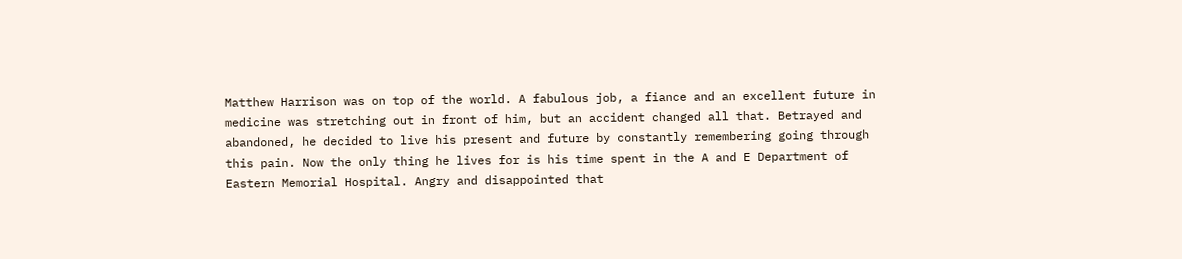Matthew Harrison was on top of the world. A fabulous job, a fiance and an excellent future in medicine was stretching out in front of him, but an accident changed all that. Betrayed and abandoned, he decided to live his present and future by constantly remembering going through this pain. Now the only thing he lives for is his time spent in the A and E Department of Eastern Memorial Hospital. Angry and disappointed that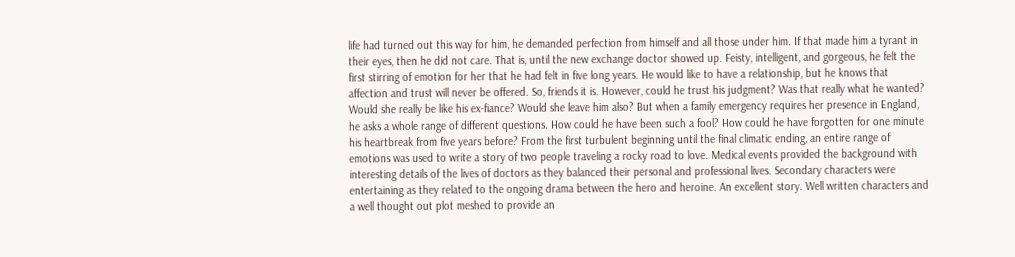life had turned out this way for him, he demanded perfection from himself and all those under him. If that made him a tyrant in their eyes, then he did not care. That is, until the new exchange doctor showed up. Feisty, intelligent, and gorgeous, he felt the first stirring of emotion for her that he had felt in five long years. He would like to have a relationship, but he knows that affection and trust will never be offered. So, friends it is. However, could he trust his judgment? Was that really what he wanted? Would she really be like his ex-fiance? Would she leave him also? But when a family emergency requires her presence in England, he asks a whole range of different questions. How could he have been such a fool? How could he have forgotten for one minute his heartbreak from five years before? From the first turbulent beginning until the final climatic ending, an entire range of emotions was used to write a story of two people traveling a rocky road to love. Medical events provided the background with interesting details of the lives of doctors as they balanced their personal and professional lives. Secondary characters were entertaining as they related to the ongoing drama between the hero and heroine. An excellent story. Well written characters and a well thought out plot meshed to provide an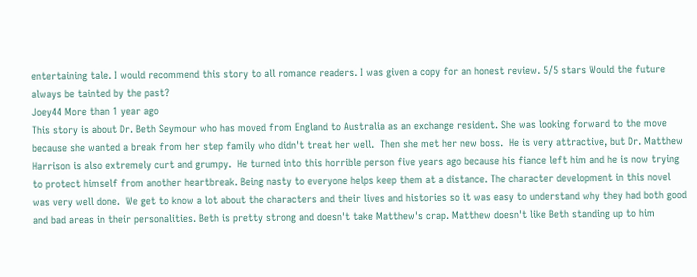entertaining tale. I would recommend this story to all romance readers. I was given a copy for an honest review. 5/5 stars Would the future always be tainted by the past?
Joey44 More than 1 year ago
This story is about Dr. Beth Seymour who has moved from England to Australia as an exchange resident. She was looking forward to the move because she wanted a break from her step family who didn't treat her well.  Then she met her new boss.  He is very attractive, but Dr. Matthew Harrison is also extremely curt and grumpy.  He turned into this horrible person five years ago because his fiance left him and he is now trying to protect himself from another heartbreak. Being nasty to everyone helps keep them at a distance. The character development in this novel was very well done.  We get to know a lot about the characters and their lives and histories so it was easy to understand why they had both good and bad areas in their personalities. Beth is pretty strong and doesn't take Matthew's crap. Matthew doesn't like Beth standing up to him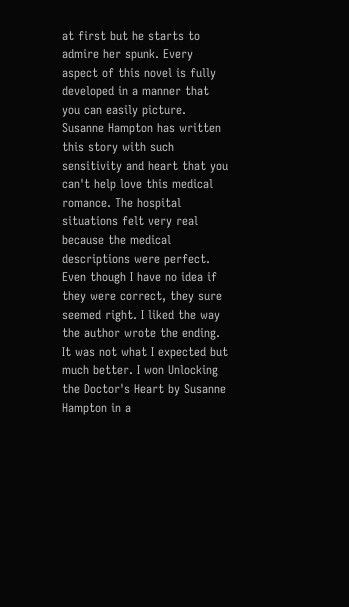at first but he starts to admire her spunk. Every aspect of this novel is fully developed in a manner that you can easily picture. Susanne Hampton has written this story with such sensitivity and heart that you can't help love this medical romance. The hospital situations felt very real because the medical descriptions were perfect.  Even though I have no idea if they were correct, they sure seemed right. I liked the way the author wrote the ending.  It was not what I expected but much better. I won Unlocking the Doctor's Heart by Susanne Hampton in a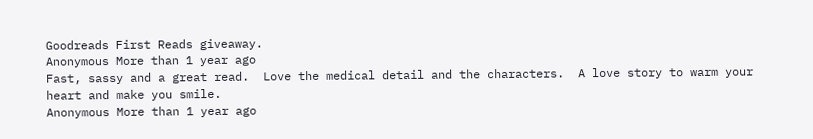Goodreads First Reads giveaway.
Anonymous More than 1 year ago
Fast, sassy and a great read.  Love the medical detail and the characters.  A love story to warm your heart and make you smile.
Anonymous More than 1 year ago